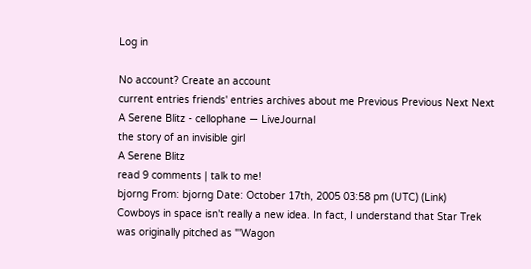Log in

No account? Create an account
current entries friends' entries archives about me Previous Previous Next Next
A Serene Blitz - cellophane — LiveJournal
the story of an invisible girl
A Serene Blitz
read 9 comments | talk to me!
bjorng From: bjorng Date: October 17th, 2005 03:58 pm (UTC) (Link)
Cowboys in space isn't really a new idea. In fact, I understand that Star Trek was originally pitched as "'Wagon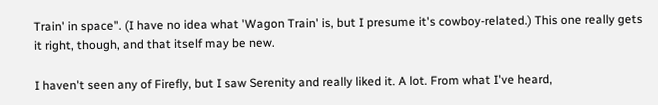Train' in space". (I have no idea what 'Wagon Train' is, but I presume it's cowboy-related.) This one really gets it right, though, and that itself may be new.

I haven't seen any of Firefly, but I saw Serenity and really liked it. A lot. From what I've heard,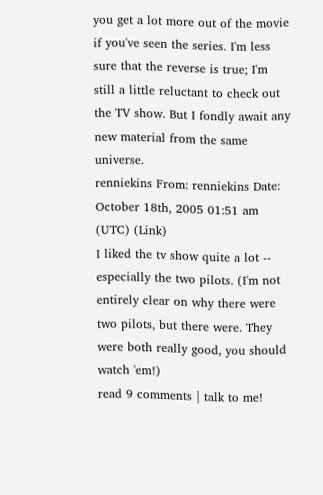you get a lot more out of the movie if you've seen the series. I'm less sure that the reverse is true; I'm still a little reluctant to check out the TV show. But I fondly await any new material from the same universe.
renniekins From: renniekins Date: October 18th, 2005 01:51 am (UTC) (Link)
I liked the tv show quite a lot -- especially the two pilots. (I'm not entirely clear on why there were two pilots, but there were. They were both really good, you should watch 'em!)
read 9 comments | talk to me!